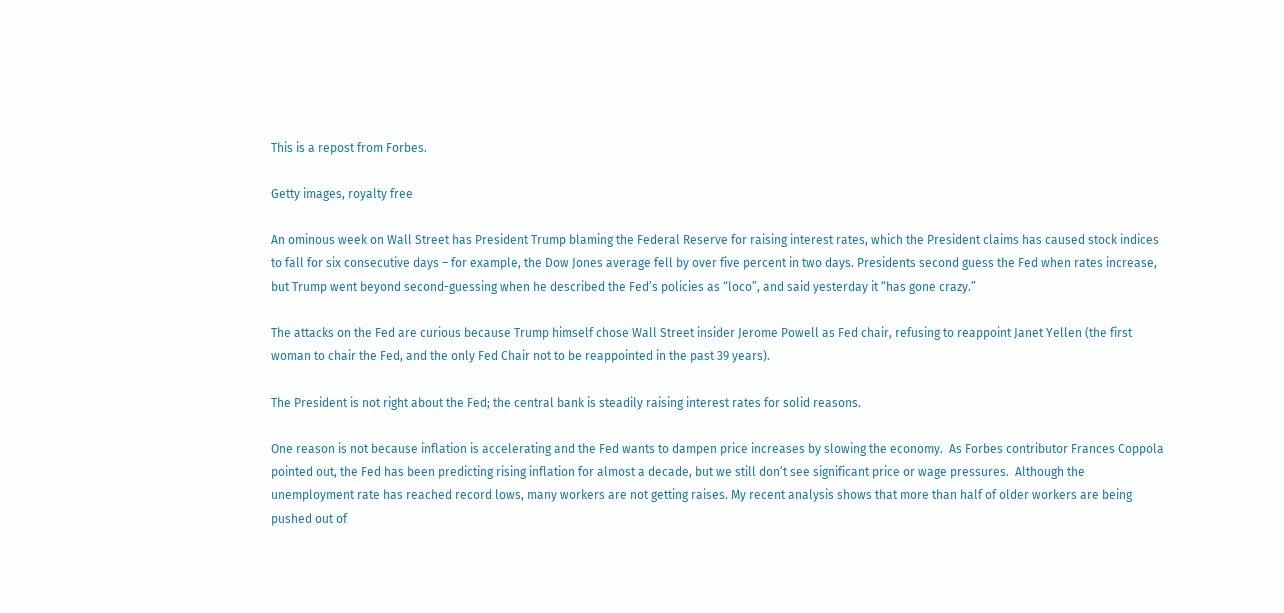This is a repost from Forbes.

Getty images, royalty free

An ominous week on Wall Street has President Trump blaming the Federal Reserve for raising interest rates, which the President claims has caused stock indices to fall for six consecutive days – for example, the Dow Jones average fell by over five percent in two days. Presidents second guess the Fed when rates increase, but Trump went beyond second-guessing when he described the Fed’s policies as “loco”, and said yesterday it “has gone crazy.”

The attacks on the Fed are curious because Trump himself chose Wall Street insider Jerome Powell as Fed chair, refusing to reappoint Janet Yellen (the first woman to chair the Fed, and the only Fed Chair not to be reappointed in the past 39 years).

The President is not right about the Fed; the central bank is steadily raising interest rates for solid reasons.

One reason is not because inflation is accelerating and the Fed wants to dampen price increases by slowing the economy.  As Forbes contributor Frances Coppola pointed out, the Fed has been predicting rising inflation for almost a decade, but we still don’t see significant price or wage pressures.  Although the unemployment rate has reached record lows, many workers are not getting raises. My recent analysis shows that more than half of older workers are being pushed out of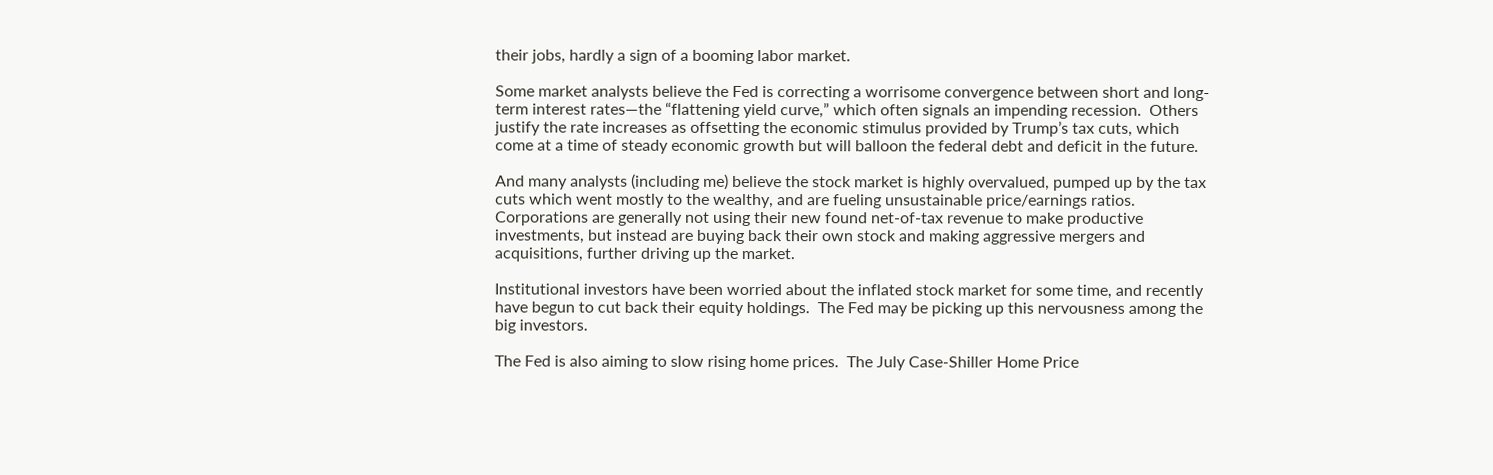their jobs, hardly a sign of a booming labor market.

Some market analysts believe the Fed is correcting a worrisome convergence between short and long-term interest rates—the “flattening yield curve,” which often signals an impending recession.  Others justify the rate increases as offsetting the economic stimulus provided by Trump’s tax cuts, which come at a time of steady economic growth but will balloon the federal debt and deficit in the future.

And many analysts (including me) believe the stock market is highly overvalued, pumped up by the tax cuts which went mostly to the wealthy, and are fueling unsustainable price/earnings ratios.  Corporations are generally not using their new found net-of-tax revenue to make productive investments, but instead are buying back their own stock and making aggressive mergers and acquisitions, further driving up the market.

Institutional investors have been worried about the inflated stock market for some time, and recently have begun to cut back their equity holdings.  The Fed may be picking up this nervousness among the big investors.

The Fed is also aiming to slow rising home prices.  The July Case-Shiller Home Price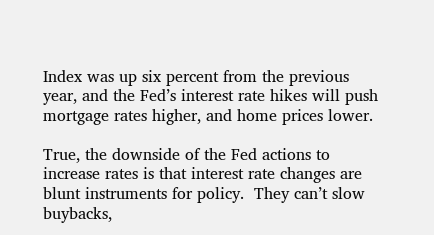Index was up six percent from the previous year, and the Fed’s interest rate hikes will push mortgage rates higher, and home prices lower.

True, the downside of the Fed actions to increase rates is that interest rate changes are blunt instruments for policy.  They can’t slow buybacks,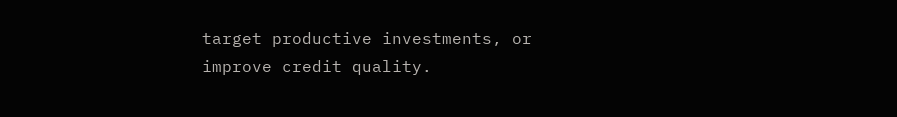target productive investments, or improve credit quality.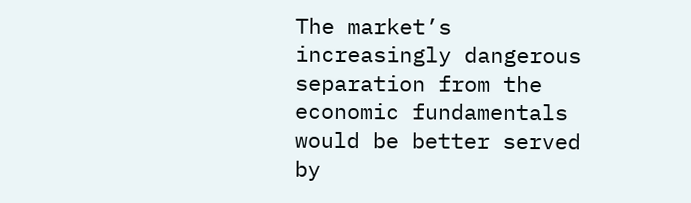The market’s increasingly dangerous separation from the economic fundamentals would be better served by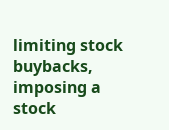limiting stock buybacks, imposing a stock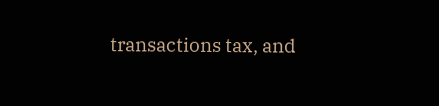transactions tax, and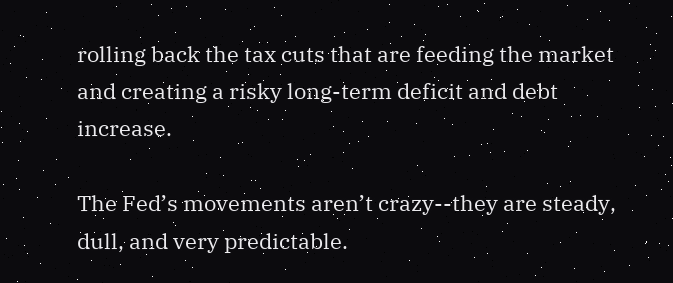rolling back the tax cuts that are feeding the market and creating a risky long-term deficit and debt increase.

The Fed’s movements aren’t crazy--they are steady, dull, and very predictable.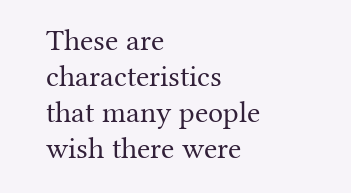These are characteristics that many people wish there were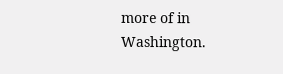more of in Washington.